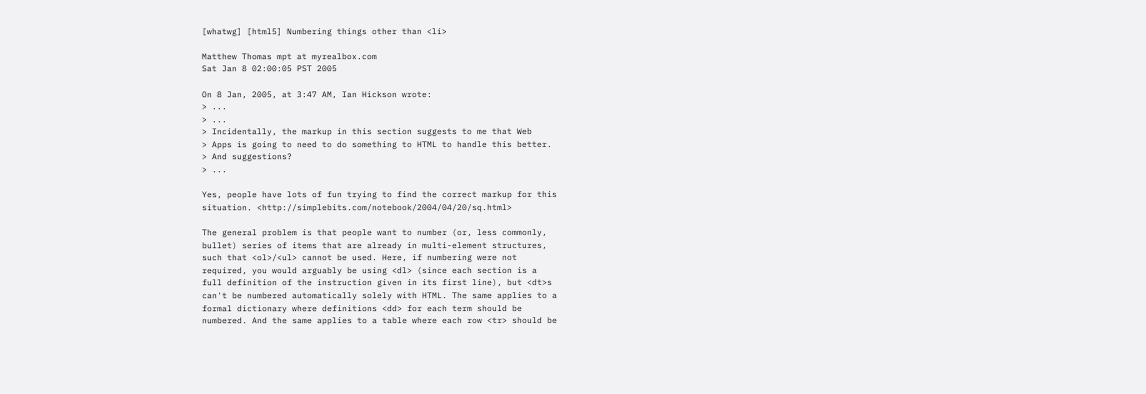[whatwg] [html5] Numbering things other than <li>

Matthew Thomas mpt at myrealbox.com
Sat Jan 8 02:00:05 PST 2005

On 8 Jan, 2005, at 3:47 AM, Ian Hickson wrote:
> ...
> ...
> Incidentally, the markup in this section suggests to me that Web
> Apps is going to need to do something to HTML to handle this better.
> And suggestions?
> ...

Yes, people have lots of fun trying to find the correct markup for this
situation. <http://simplebits.com/notebook/2004/04/20/sq.html>

The general problem is that people want to number (or, less commonly,
bullet) series of items that are already in multi-element structures,
such that <ol>/<ul> cannot be used. Here, if numbering were not
required, you would arguably be using <dl> (since each section is a
full definition of the instruction given in its first line), but <dt>s
can't be numbered automatically solely with HTML. The same applies to a
formal dictionary where definitions <dd> for each term should be
numbered. And the same applies to a table where each row <tr> should be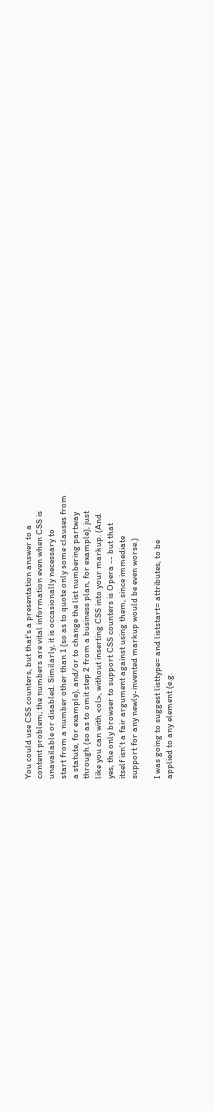You could use CSS counters, but that's a presentation answer to a
content problem; the numbers are vital information even when CSS is
unavailable or disabled. Similarly, it is occasionally necessary to
start from a number other than 1 (so as to quote only some clauses from
a statute, for example), and/or to change the list numbering partway
through (so as to omit step 2 from a business plan, for example), just
like you can with <ol>, without inserting CSS into your markup. (And
yes, the only browser to support CSS counters is Opera -- but that
itself isn't a fair argument against using them, since immediate
support for any newly-invented markup would be even worse.)

I was going to suggest listtype= and liststart= attributes, to be
applied to any element (e.g.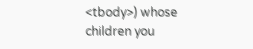<tbody>) whose children you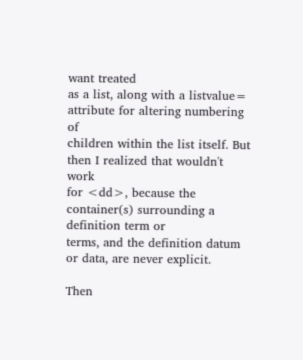want treated
as a list, along with a listvalue= attribute for altering numbering of
children within the list itself. But then I realized that wouldn't work
for <dd>, because the container(s) surrounding a definition term or
terms, and the definition datum or data, are never explicit.

Then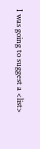I was going to suggest a <list>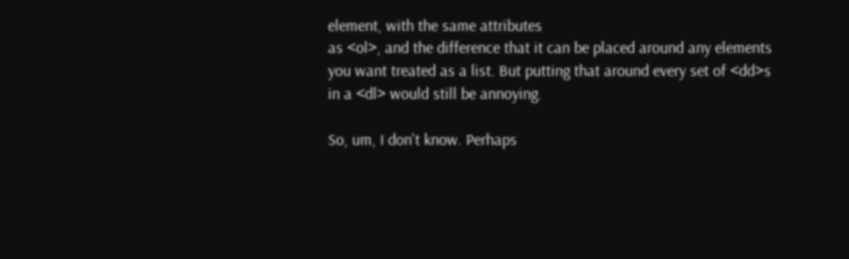element, with the same attributes
as <ol>, and the difference that it can be placed around any elements
you want treated as a list. But putting that around every set of <dd>s
in a <dl> would still be annoying.

So, um, I don't know. Perhaps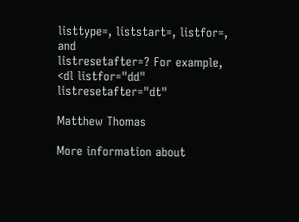listtype=, liststart=, listfor=, and
listresetafter=? For example, <dl listfor="dd" listresetafter="dt"

Matthew Thomas

More information about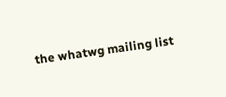the whatwg mailing list